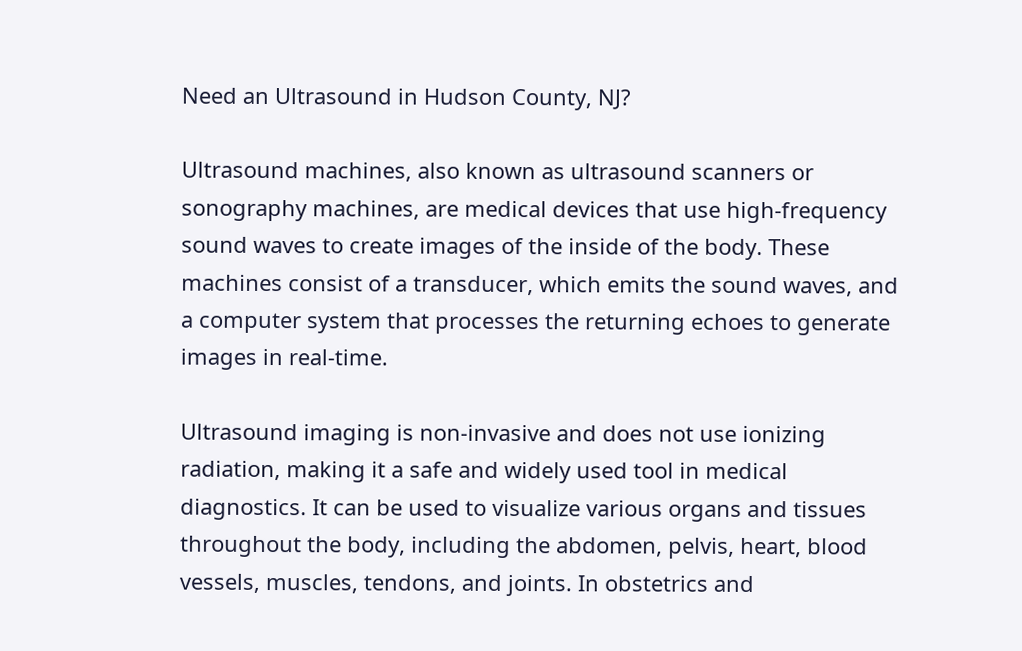Need an Ultrasound in Hudson County, NJ?

Ultrasound machines, also known as ultrasound scanners or sonography machines, are medical devices that use high-frequency sound waves to create images of the inside of the body. These machines consist of a transducer, which emits the sound waves, and a computer system that processes the returning echoes to generate images in real-time.

Ultrasound imaging is non-invasive and does not use ionizing radiation, making it a safe and widely used tool in medical diagnostics. It can be used to visualize various organs and tissues throughout the body, including the abdomen, pelvis, heart, blood vessels, muscles, tendons, and joints. In obstetrics and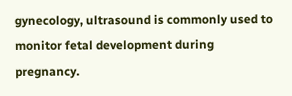gynecology, ultrasound is commonly used to monitor fetal development during pregnancy.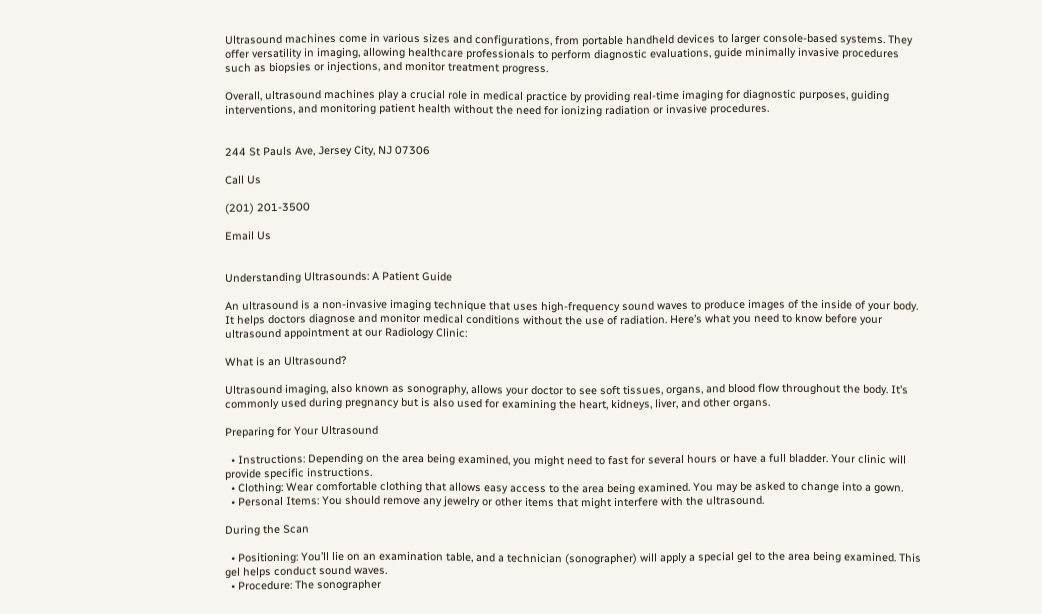Ultrasound machines come in various sizes and configurations, from portable handheld devices to larger console-based systems. They offer versatility in imaging, allowing healthcare professionals to perform diagnostic evaluations, guide minimally invasive procedures such as biopsies or injections, and monitor treatment progress.

Overall, ultrasound machines play a crucial role in medical practice by providing real-time imaging for diagnostic purposes, guiding interventions, and monitoring patient health without the need for ionizing radiation or invasive procedures.


244 St Pauls Ave, Jersey City, NJ 07306

Call Us

(201) 201-3500

Email Us


Understanding Ultrasounds: A Patient Guide

An ultrasound is a non-invasive imaging technique that uses high-frequency sound waves to produce images of the inside of your body. It helps doctors diagnose and monitor medical conditions without the use of radiation. Here’s what you need to know before your ultrasound appointment at our Radiology Clinic:

What is an Ultrasound?

Ultrasound imaging, also known as sonography, allows your doctor to see soft tissues, organs, and blood flow throughout the body. It’s commonly used during pregnancy but is also used for examining the heart, kidneys, liver, and other organs.

Preparing for Your Ultrasound

  • Instructions: Depending on the area being examined, you might need to fast for several hours or have a full bladder. Your clinic will provide specific instructions.
  • Clothing: Wear comfortable clothing that allows easy access to the area being examined. You may be asked to change into a gown.
  • Personal Items: You should remove any jewelry or other items that might interfere with the ultrasound.

During the Scan

  • Positioning: You’ll lie on an examination table, and a technician (sonographer) will apply a special gel to the area being examined. This gel helps conduct sound waves.
  • Procedure: The sonographer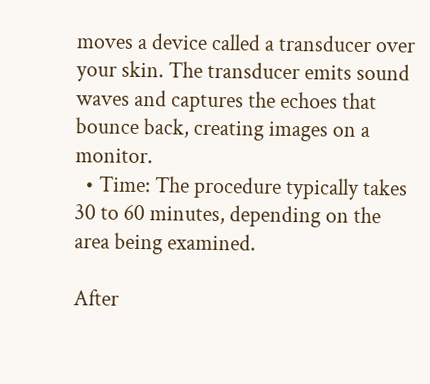moves a device called a transducer over your skin. The transducer emits sound waves and captures the echoes that bounce back, creating images on a monitor.
  • Time: The procedure typically takes 30 to 60 minutes, depending on the area being examined.

After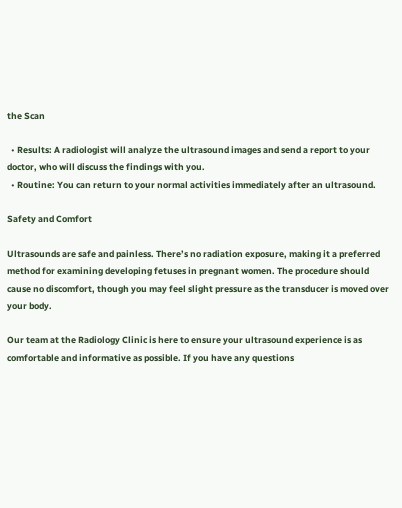the Scan

  • Results: A radiologist will analyze the ultrasound images and send a report to your doctor, who will discuss the findings with you.
  • Routine: You can return to your normal activities immediately after an ultrasound.

Safety and Comfort

Ultrasounds are safe and painless. There’s no radiation exposure, making it a preferred method for examining developing fetuses in pregnant women. The procedure should cause no discomfort, though you may feel slight pressure as the transducer is moved over your body.

Our team at the Radiology Clinic is here to ensure your ultrasound experience is as comfortable and informative as possible. If you have any questions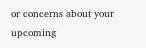or concerns about your upcoming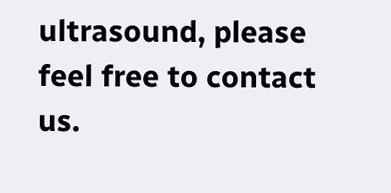ultrasound, please feel free to contact us.